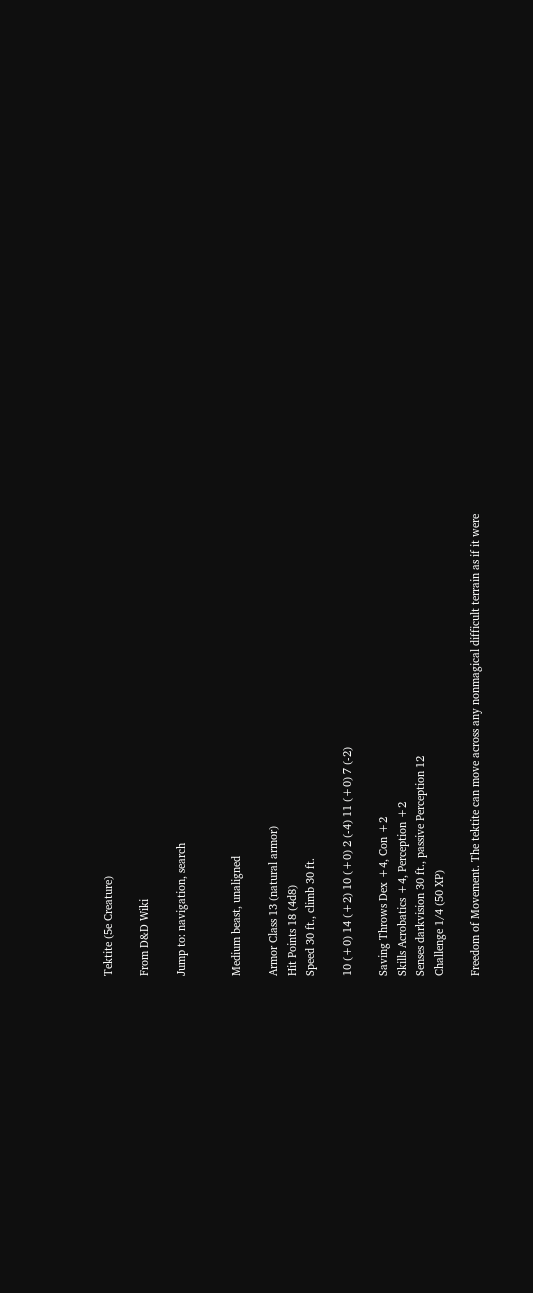Tektite (5e Creature)

From D&D Wiki

Jump to: navigation, search


Medium beast, unaligned

Armor Class 13 (natural armor)
Hit Points 18 (4d8)
Speed 30 ft., climb 30 ft.

10 (+0) 14 (+2) 10 (+0) 2 (-4) 11 (+0) 7 (-2)

Saving Throws Dex +4, Con +2
Skills Acrobatics +4, Perception +2
Senses darkvision 30 ft., passive Perception 12
Challenge 1/4 (50 XP)

Freedom of Movement. The tektite can move across any nonmagical difficult terrain as if it were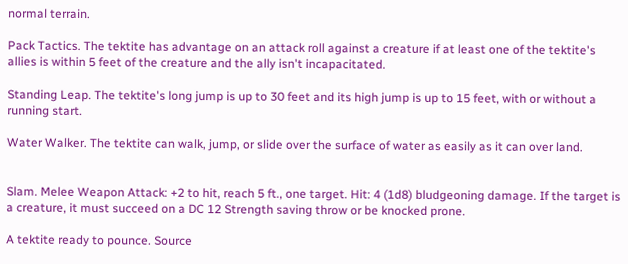normal terrain.

Pack Tactics. The tektite has advantage on an attack roll against a creature if at least one of the tektite's allies is within 5 feet of the creature and the ally isn't incapacitated.

Standing Leap. The tektite's long jump is up to 30 feet and its high jump is up to 15 feet, with or without a running start.

Water Walker. The tektite can walk, jump, or slide over the surface of water as easily as it can over land.


Slam. Melee Weapon Attack: +2 to hit, reach 5 ft., one target. Hit: 4 (1d8) bludgeoning damage. If the target is a creature, it must succeed on a DC 12 Strength saving throw or be knocked prone.

A tektite ready to pounce. Source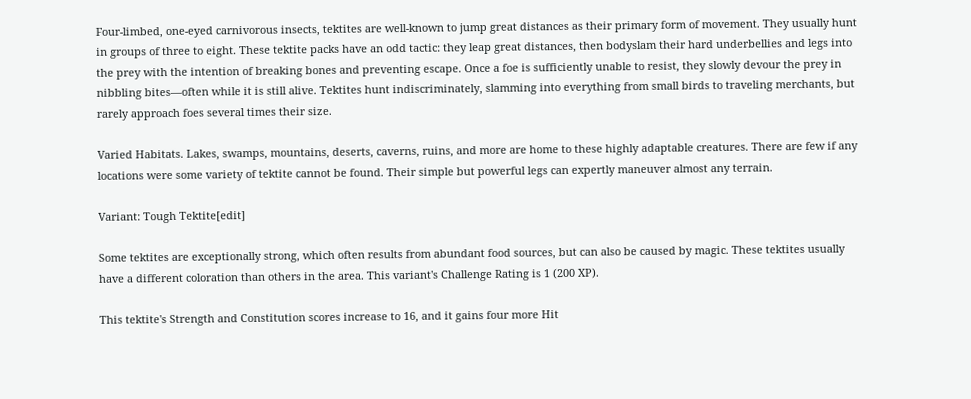Four-limbed, one-eyed carnivorous insects, tektites are well-known to jump great distances as their primary form of movement. They usually hunt in groups of three to eight. These tektite packs have an odd tactic: they leap great distances, then bodyslam their hard underbellies and legs into the prey with the intention of breaking bones and preventing escape. Once a foe is sufficiently unable to resist, they slowly devour the prey in nibbling bites—often while it is still alive. Tektites hunt indiscriminately, slamming into everything from small birds to traveling merchants, but rarely approach foes several times their size.

Varied Habitats. Lakes, swamps, mountains, deserts, caverns, ruins, and more are home to these highly adaptable creatures. There are few if any locations were some variety of tektite cannot be found. Their simple but powerful legs can expertly maneuver almost any terrain.

Variant: Tough Tektite[edit]

Some tektites are exceptionally strong, which often results from abundant food sources, but can also be caused by magic. These tektites usually have a different coloration than others in the area. This variant's Challenge Rating is 1 (200 XP).

This tektite's Strength and Constitution scores increase to 16, and it gains four more Hit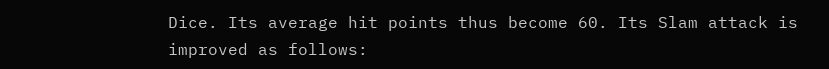Dice. Its average hit points thus become 60. Its Slam attack is improved as follows: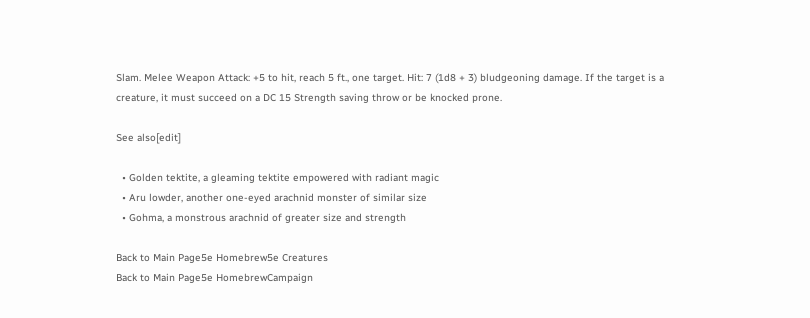Slam. Melee Weapon Attack: +5 to hit, reach 5 ft., one target. Hit: 7 (1d8 + 3) bludgeoning damage. If the target is a creature, it must succeed on a DC 15 Strength saving throw or be knocked prone.

See also[edit]

  • Golden tektite, a gleaming tektite empowered with radiant magic
  • Aru lowder, another one-eyed arachnid monster of similar size
  • Gohma, a monstrous arachnid of greater size and strength

Back to Main Page5e Homebrew5e Creatures
Back to Main Page5e HomebrewCampaign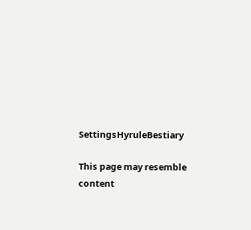SettingsHyruleBestiary

This page may resemble content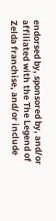endorsed by, sponsored by, and/or affiliated with the The Legend of Zelda franchise, and/or include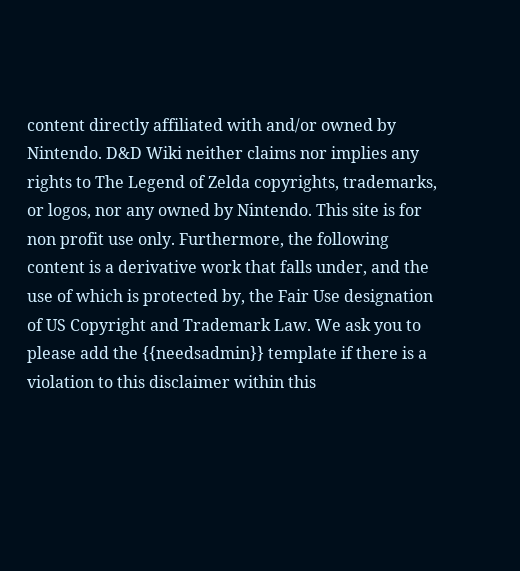content directly affiliated with and/or owned by Nintendo. D&D Wiki neither claims nor implies any rights to The Legend of Zelda copyrights, trademarks, or logos, nor any owned by Nintendo. This site is for non profit use only. Furthermore, the following content is a derivative work that falls under, and the use of which is protected by, the Fair Use designation of US Copyright and Trademark Law. We ask you to please add the {{needsadmin}} template if there is a violation to this disclaimer within this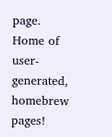page.
Home of user-generated,
homebrew pages!